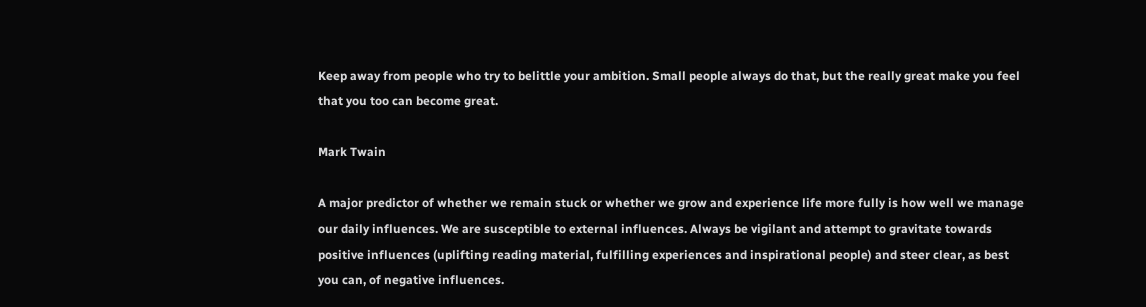Keep away from people who try to belittle your ambition. Small people always do that, but the really great make you feel that you too can become great.

Mark Twain

A major predictor of whether we remain stuck or whether we grow and experience life more fully is how well we manage our daily influences. We are susceptible to external influences. Always be vigilant and attempt to gravitate towards positive influences (uplifting reading material, fulfilling experiences and inspirational people) and steer clear, as best you can, of negative influences.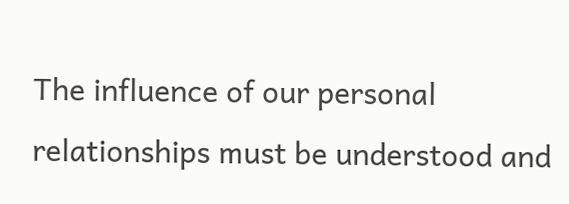The influence of our personal relationships must be understood and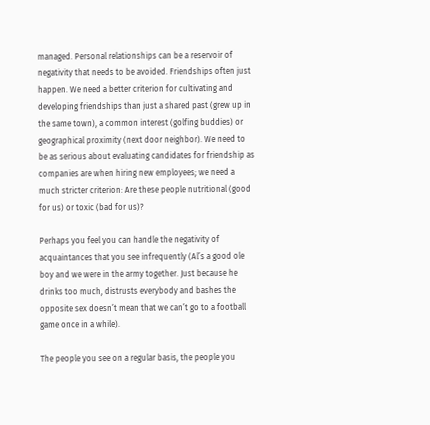managed. Personal relationships can be a reservoir of negativity that needs to be avoided. Friendships often just happen. We need a better criterion for cultivating and developing friendships than just a shared past (grew up in the same town), a common interest (golfing buddies) or geographical proximity (next door neighbor). We need to be as serious about evaluating candidates for friendship as companies are when hiring new employees; we need a much stricter criterion: Are these people nutritional (good for us) or toxic (bad for us)?

Perhaps you feel you can handle the negativity of acquaintances that you see infrequently (Al’s a good ole boy and we were in the army together. Just because he drinks too much, distrusts everybody and bashes the opposite sex doesn’t mean that we can’t go to a football game once in a while).

The people you see on a regular basis, the people you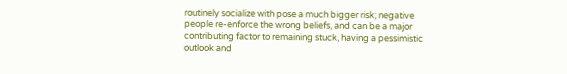routinely socialize with pose a much bigger risk; negative people re-enforce the wrong beliefs, and can be a major contributing factor to remaining stuck, having a pessimistic outlook and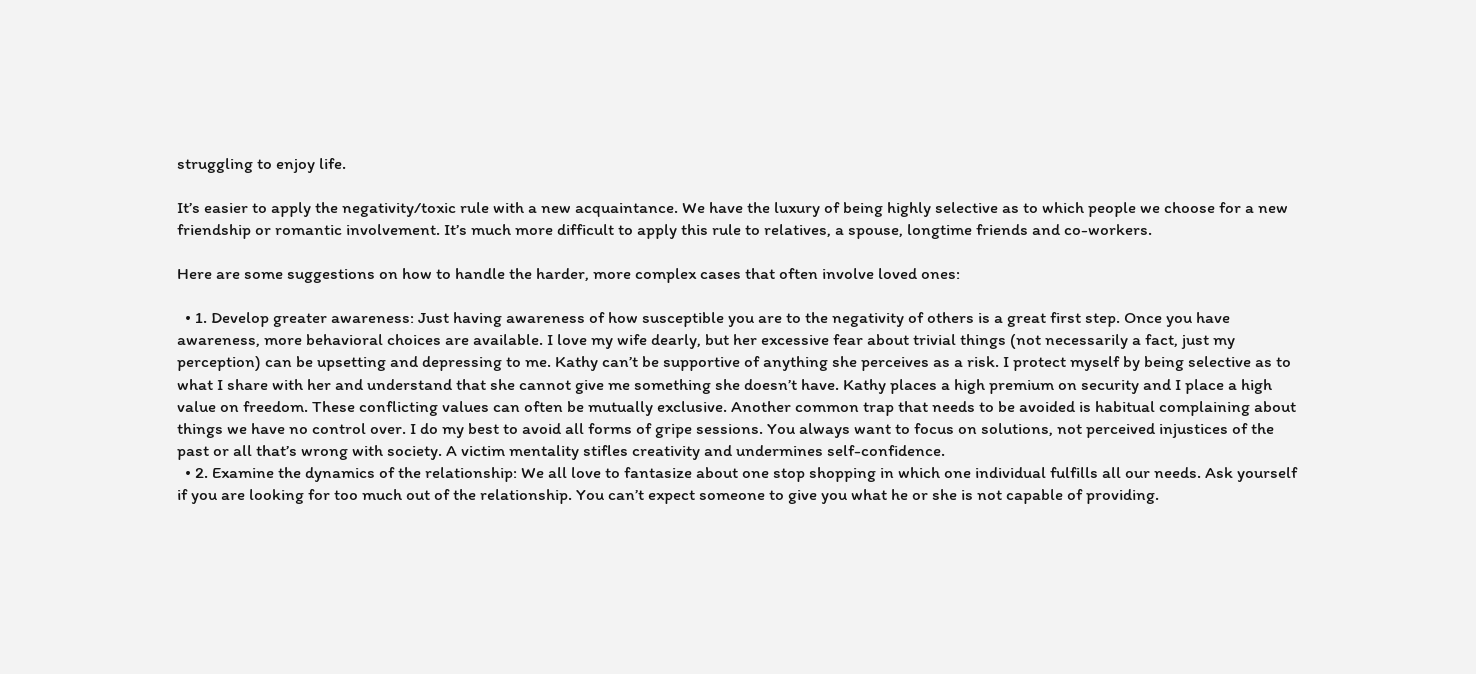struggling to enjoy life.

It’s easier to apply the negativity/toxic rule with a new acquaintance. We have the luxury of being highly selective as to which people we choose for a new friendship or romantic involvement. It’s much more difficult to apply this rule to relatives, a spouse, longtime friends and co-workers.

Here are some suggestions on how to handle the harder, more complex cases that often involve loved ones:

  • 1. Develop greater awareness: Just having awareness of how susceptible you are to the negativity of others is a great first step. Once you have awareness, more behavioral choices are available. I love my wife dearly, but her excessive fear about trivial things (not necessarily a fact, just my perception) can be upsetting and depressing to me. Kathy can’t be supportive of anything she perceives as a risk. I protect myself by being selective as to what I share with her and understand that she cannot give me something she doesn’t have. Kathy places a high premium on security and I place a high value on freedom. These conflicting values can often be mutually exclusive. Another common trap that needs to be avoided is habitual complaining about things we have no control over. I do my best to avoid all forms of gripe sessions. You always want to focus on solutions, not perceived injustices of the past or all that’s wrong with society. A victim mentality stifles creativity and undermines self-confidence.
  • 2. Examine the dynamics of the relationship: We all love to fantasize about one stop shopping in which one individual fulfills all our needs. Ask yourself if you are looking for too much out of the relationship. You can’t expect someone to give you what he or she is not capable of providing.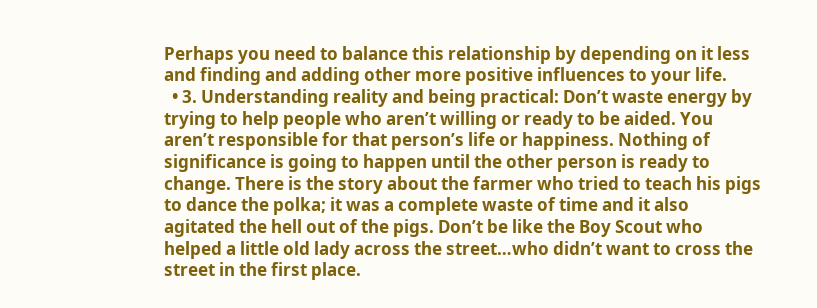Perhaps you need to balance this relationship by depending on it less and finding and adding other more positive influences to your life.
  • 3. Understanding reality and being practical: Don’t waste energy by trying to help people who aren’t willing or ready to be aided. You aren’t responsible for that person’s life or happiness. Nothing of significance is going to happen until the other person is ready to change. There is the story about the farmer who tried to teach his pigs to dance the polka; it was a complete waste of time and it also agitated the hell out of the pigs. Don’t be like the Boy Scout who helped a little old lady across the street…who didn’t want to cross the street in the first place.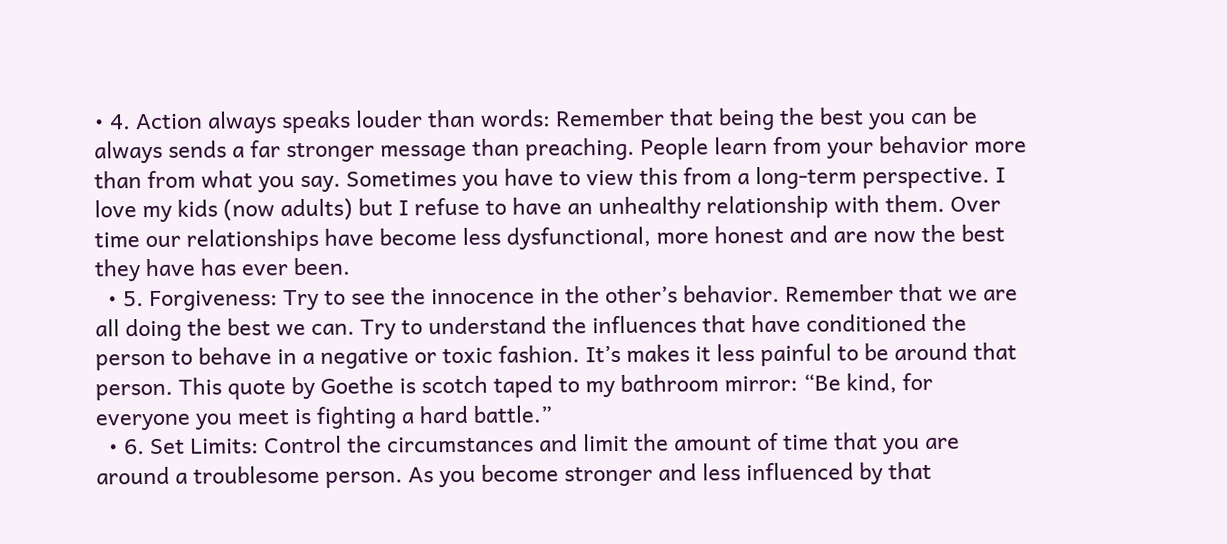• 4. Action always speaks louder than words: Remember that being the best you can be always sends a far stronger message than preaching. People learn from your behavior more than from what you say. Sometimes you have to view this from a long-term perspective. I love my kids (now adults) but I refuse to have an unhealthy relationship with them. Over time our relationships have become less dysfunctional, more honest and are now the best they have has ever been.
  • 5. Forgiveness: Try to see the innocence in the other’s behavior. Remember that we are all doing the best we can. Try to understand the influences that have conditioned the person to behave in a negative or toxic fashion. It’s makes it less painful to be around that person. This quote by Goethe is scotch taped to my bathroom mirror: “Be kind, for everyone you meet is fighting a hard battle.”
  • 6. Set Limits: Control the circumstances and limit the amount of time that you are around a troublesome person. As you become stronger and less influenced by that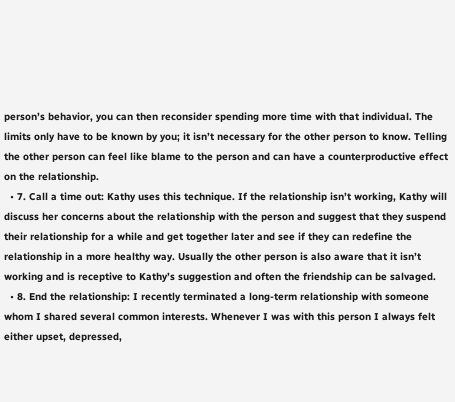person’s behavior, you can then reconsider spending more time with that individual. The limits only have to be known by you; it isn’t necessary for the other person to know. Telling the other person can feel like blame to the person and can have a counterproductive effect on the relationship.
  • 7. Call a time out: Kathy uses this technique. If the relationship isn’t working, Kathy will discuss her concerns about the relationship with the person and suggest that they suspend their relationship for a while and get together later and see if they can redefine the relationship in a more healthy way. Usually the other person is also aware that it isn’t working and is receptive to Kathy’s suggestion and often the friendship can be salvaged.
  • 8. End the relationship: I recently terminated a long-term relationship with someone whom I shared several common interests. Whenever I was with this person I always felt either upset, depressed,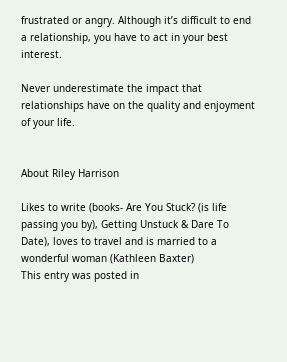frustrated or angry. Although it’s difficult to end a relationship, you have to act in your best interest.

Never underestimate the impact that relationships have on the quality and enjoyment of your life.


About Riley Harrison

Likes to write (books- Are You Stuck? (is life passing you by), Getting Unstuck & Dare To Date), loves to travel and is married to a wonderful woman (Kathleen Baxter)
This entry was posted in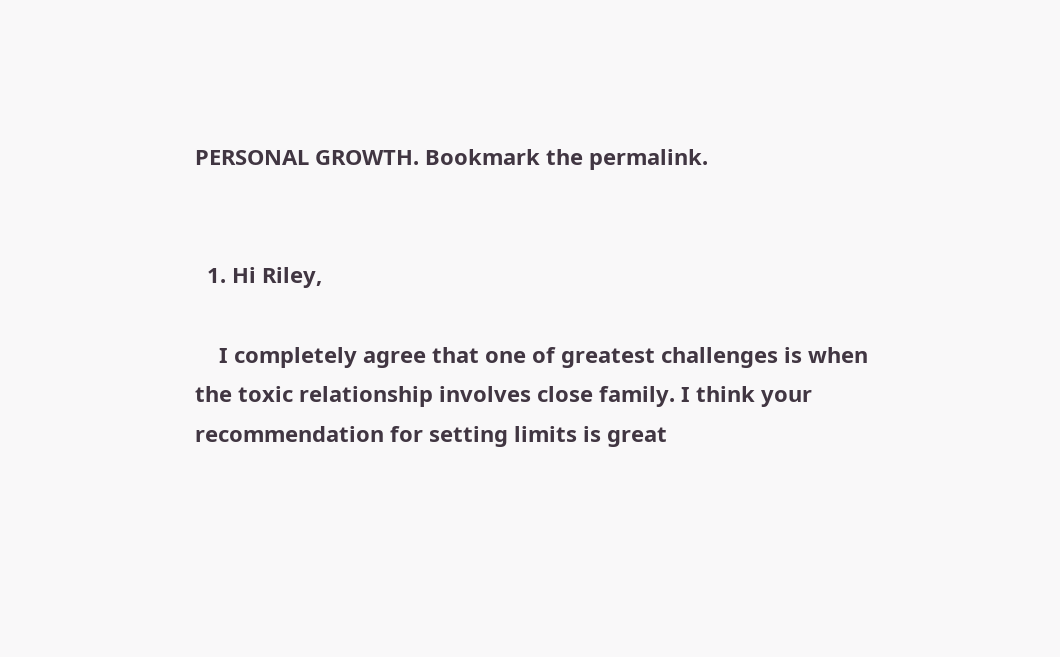PERSONAL GROWTH. Bookmark the permalink.


  1. Hi Riley,

    I completely agree that one of greatest challenges is when the toxic relationship involves close family. I think your recommendation for setting limits is great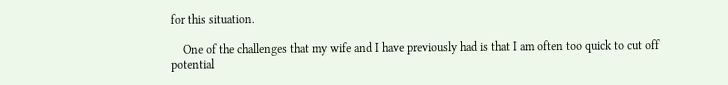for this situation.

    One of the challenges that my wife and I have previously had is that I am often too quick to cut off potential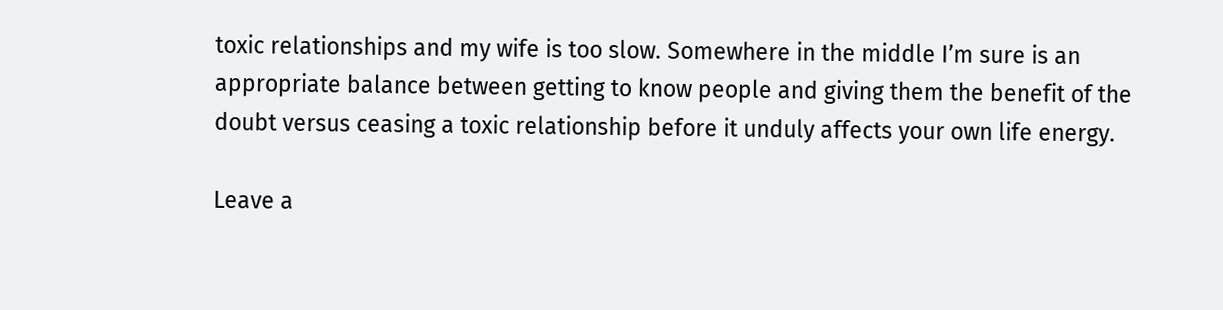toxic relationships and my wife is too slow. Somewhere in the middle I’m sure is an appropriate balance between getting to know people and giving them the benefit of the doubt versus ceasing a toxic relationship before it unduly affects your own life energy.

Leave a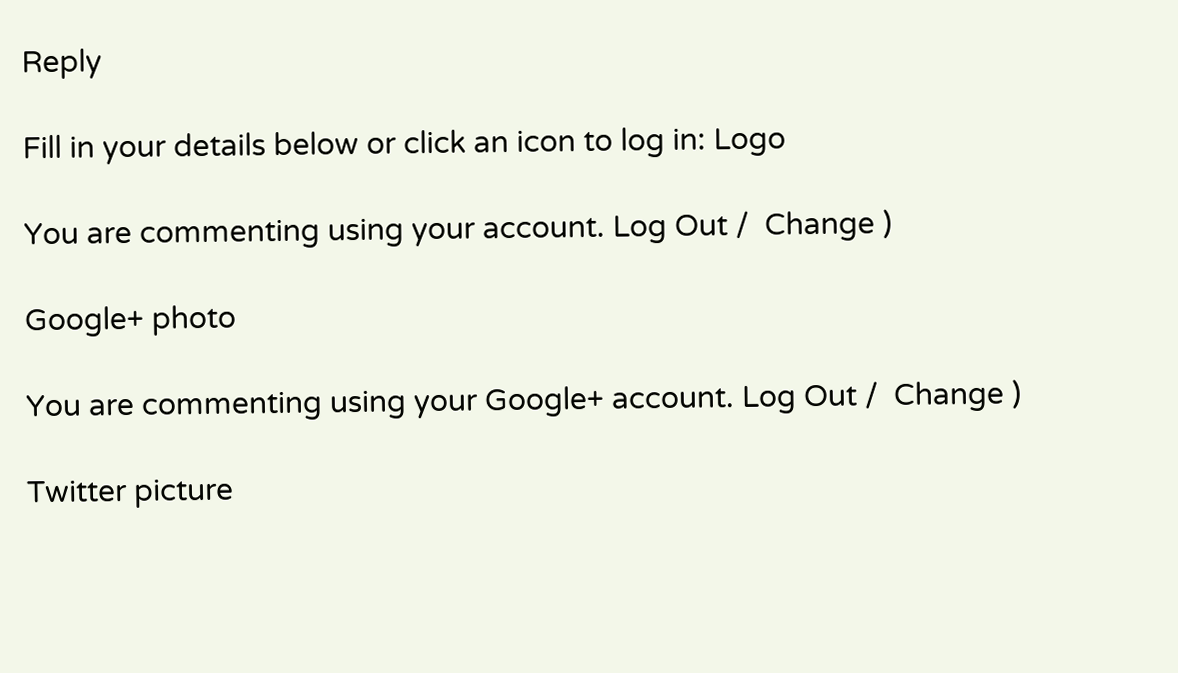Reply

Fill in your details below or click an icon to log in: Logo

You are commenting using your account. Log Out /  Change )

Google+ photo

You are commenting using your Google+ account. Log Out /  Change )

Twitter picture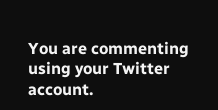You are commenting using your Twitter account.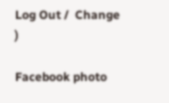Log Out /  Change )

Facebook photo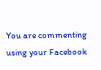You are commenting using your Facebook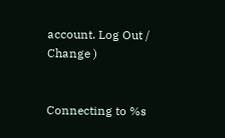account. Log Out /  Change )


Connecting to %s